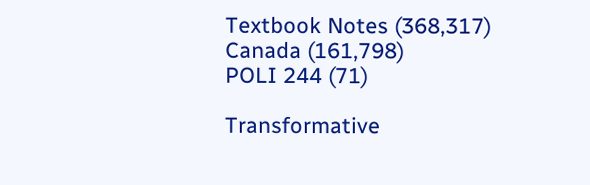Textbook Notes (368,317)
Canada (161,798)
POLI 244 (71)

Transformative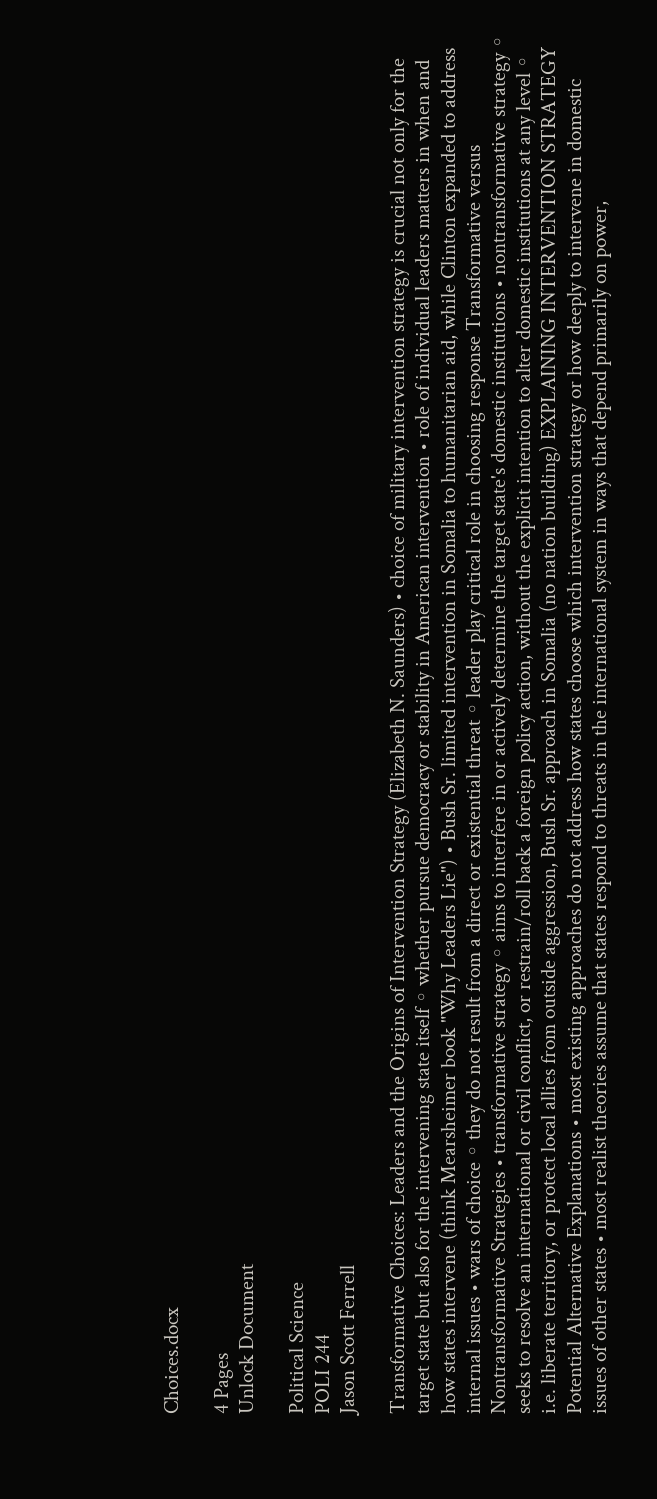Choices.docx

4 Pages
Unlock Document

Political Science
POLI 244
Jason Scott Ferrell

Transformative Choices: Leaders and the Origins of Intervention Strategy (Elizabeth N. Saunders) • choice of military intervention strategy is crucial not only for the target state but also for the intervening state itself ◦ whether pursue democracy or stability in American intervention • role of individual leaders matters in when and how states intervene (think Mearsheimer book "Why Leaders Lie") • Bush Sr. limited intervention in Somalia to humanitarian aid, while Clinton expanded to address internal issues • wars of choice ◦ they do not result from a direct or existential threat ◦ leader play critical role in choosing response Transformative versus Nontransformative Strategies • transformative strategy ◦ aims to interfere in or actively determine the target state's domestic institutions • nontransformative strategy ◦ seeks to resolve an international or civil conflict, or restrain/roll back a foreign policy action, without the explicit intention to alter domestic institutions at any level ◦ i.e. liberate territory, or protect local allies from outside aggression, Bush Sr. approach in Somalia (no nation building) EXPLAINING INTERVENTION STRATEGY Potential Alternative Explanations • most existing approaches do not address how states choose which intervention strategy or how deeply to intervene in domestic issues of other states • most realist theories assume that states respond to threats in the international system in ways that depend primarily on power,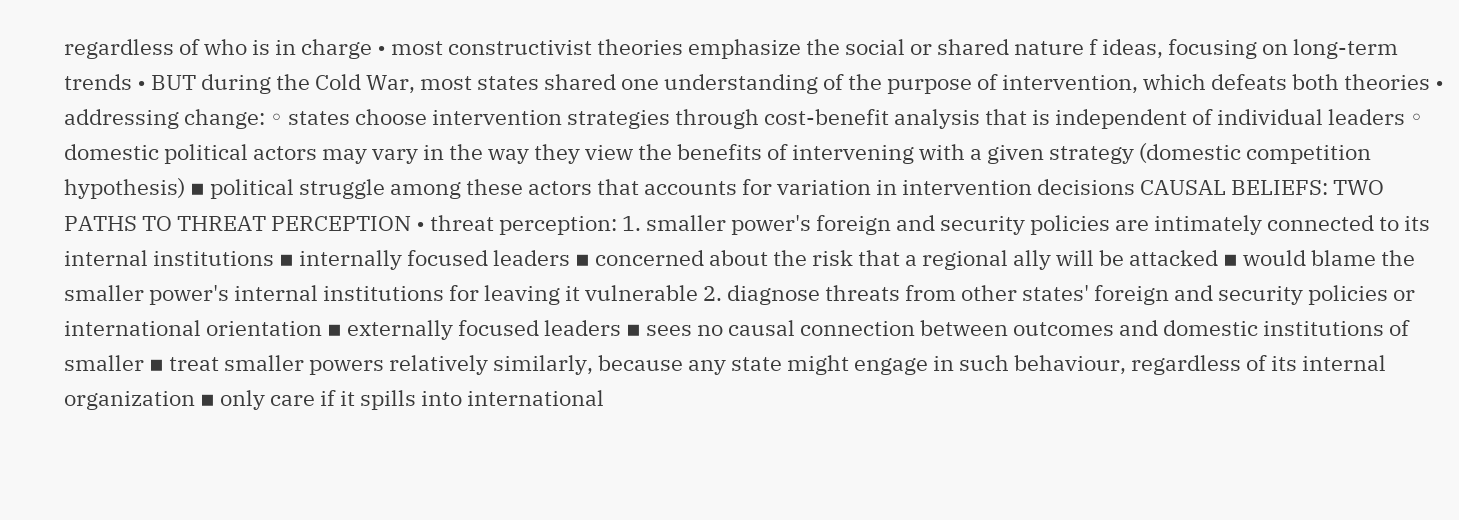regardless of who is in charge • most constructivist theories emphasize the social or shared nature f ideas, focusing on long-term trends • BUT during the Cold War, most states shared one understanding of the purpose of intervention, which defeats both theories • addressing change: ◦ states choose intervention strategies through cost-benefit analysis that is independent of individual leaders ◦ domestic political actors may vary in the way they view the benefits of intervening with a given strategy (domestic competition hypothesis) ▪ political struggle among these actors that accounts for variation in intervention decisions CAUSAL BELIEFS: TWO PATHS TO THREAT PERCEPTION • threat perception: 1. smaller power's foreign and security policies are intimately connected to its internal institutions ▪ internally focused leaders ▪ concerned about the risk that a regional ally will be attacked ▪ would blame the smaller power's internal institutions for leaving it vulnerable 2. diagnose threats from other states' foreign and security policies or international orientation ▪ externally focused leaders ▪ sees no causal connection between outcomes and domestic institutions of smaller ▪ treat smaller powers relatively similarly, because any state might engage in such behaviour, regardless of its internal organization ▪ only care if it spills into international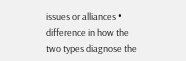issues or alliances • difference in how the two types diagnose the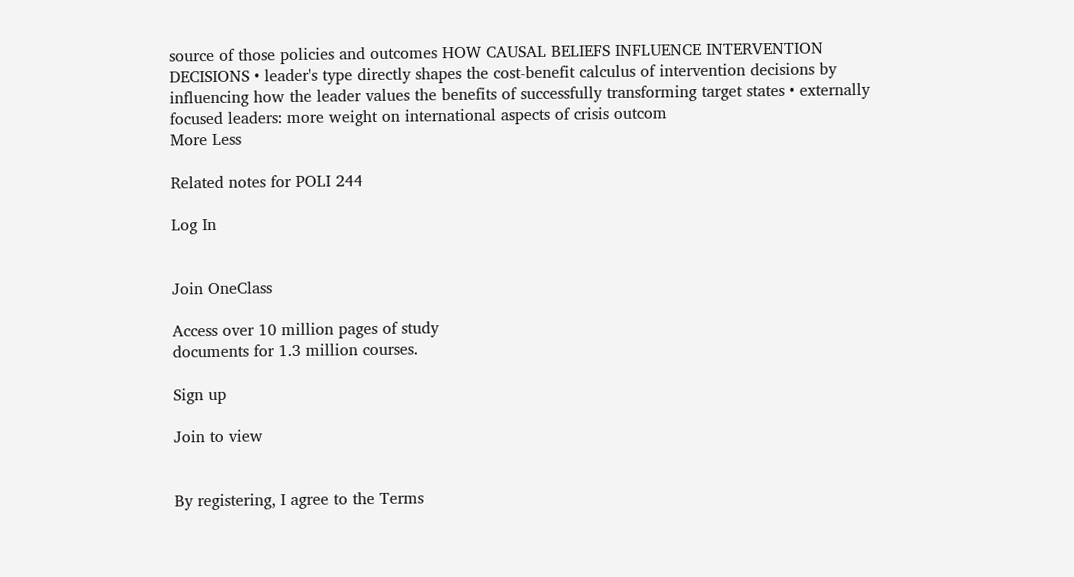source of those policies and outcomes HOW CAUSAL BELIEFS INFLUENCE INTERVENTION DECISIONS • leader's type directly shapes the cost-benefit calculus of intervention decisions by influencing how the leader values the benefits of successfully transforming target states • externally focused leaders: more weight on international aspects of crisis outcom
More Less

Related notes for POLI 244

Log In


Join OneClass

Access over 10 million pages of study
documents for 1.3 million courses.

Sign up

Join to view


By registering, I agree to the Terms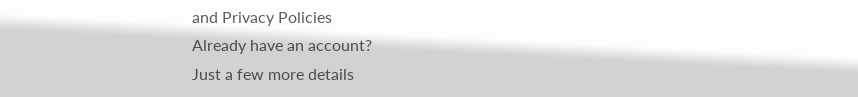and Privacy Policies
Already have an account?
Just a few more details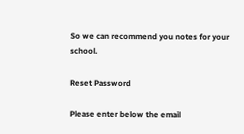So we can recommend you notes for your school.

Reset Password

Please enter below the email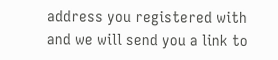address you registered with and we will send you a link to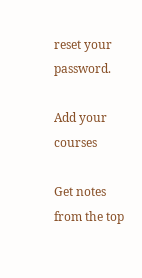reset your password.

Add your courses

Get notes from the top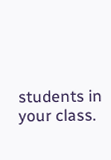students in your class.